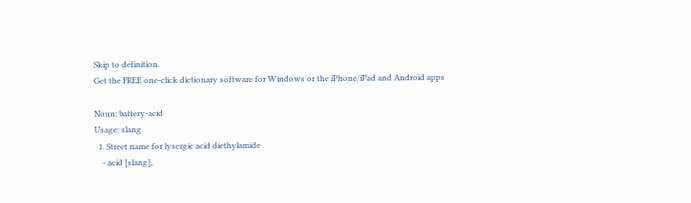Skip to definition.
Get the FREE one-click dictionary software for Windows or the iPhone/iPad and Android apps

Noun: battery-acid
Usage: slang
  1. Street name for lysergic acid diethylamide
    - acid [slang],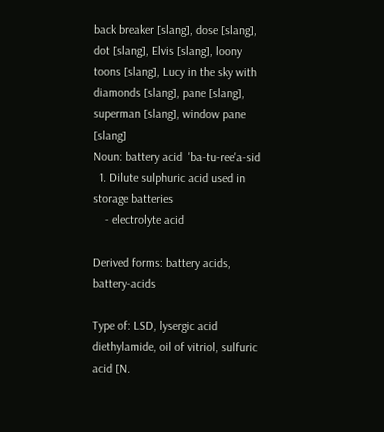back breaker [slang], dose [slang], dot [slang], Elvis [slang], loony toons [slang], Lucy in the sky with diamonds [slang], pane [slang], superman [slang], window pane [slang]
Noun: battery acid  'ba-tu-ree'a-sid
  1. Dilute sulphuric acid used in storage batteries
    - electrolyte acid

Derived forms: battery acids, battery-acids

Type of: LSD, lysergic acid diethylamide, oil of vitriol, sulfuric acid [N.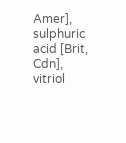Amer], sulphuric acid [Brit, Cdn], vitriol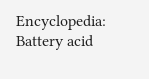Encyclopedia: Battery acid